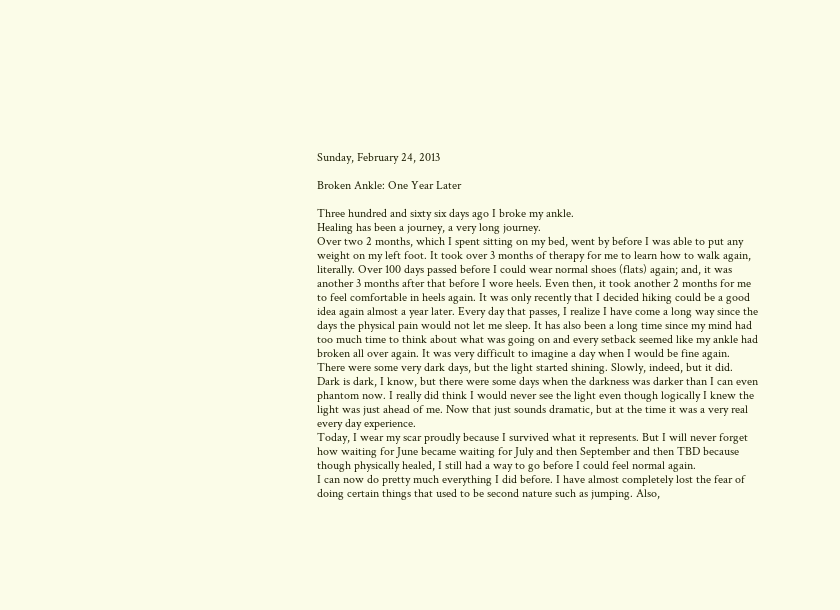Sunday, February 24, 2013

Broken Ankle: One Year Later

Three hundred and sixty six days ago I broke my ankle.
Healing has been a journey, a very long journey.
Over two 2 months, which I spent sitting on my bed, went by before I was able to put any weight on my left foot. It took over 3 months of therapy for me to learn how to walk again, literally. Over 100 days passed before I could wear normal shoes (flats) again; and, it was another 3 months after that before I wore heels. Even then, it took another 2 months for me to feel comfortable in heels again. It was only recently that I decided hiking could be a good idea again almost a year later. Every day that passes, I realize I have come a long way since the days the physical pain would not let me sleep. It has also been a long time since my mind had too much time to think about what was going on and every setback seemed like my ankle had broken all over again. It was very difficult to imagine a day when I would be fine again.
There were some very dark days, but the light started shining. Slowly, indeed, but it did.
Dark is dark, I know, but there were some days when the darkness was darker than I can even phantom now. I really did think I would never see the light even though logically I knew the light was just ahead of me. Now that just sounds dramatic, but at the time it was a very real every day experience.
Today, I wear my scar proudly because I survived what it represents. But I will never forget how waiting for June became waiting for July and then September and then TBD because though physically healed, I still had a way to go before I could feel normal again.
I can now do pretty much everything I did before. I have almost completely lost the fear of doing certain things that used to be second nature such as jumping. Also,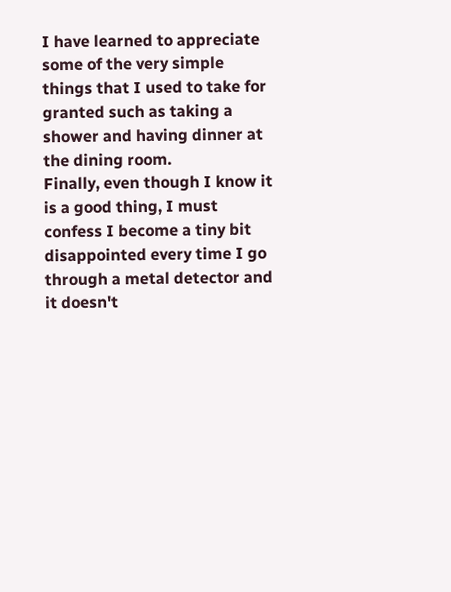I have learned to appreciate some of the very simple things that I used to take for granted such as taking a shower and having dinner at the dining room.
Finally, even though I know it is a good thing, I must confess I become a tiny bit disappointed every time I go through a metal detector and it doesn't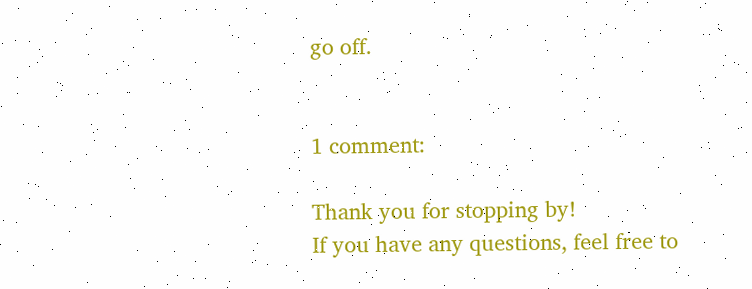go off.


1 comment:

Thank you for stopping by!
If you have any questions, feel free to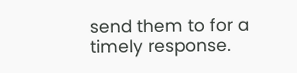send them to for a timely response.